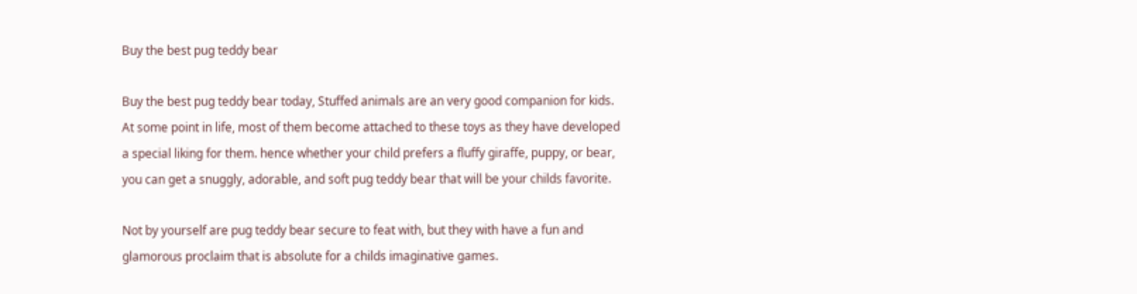Buy the best pug teddy bear

Buy the best pug teddy bear today, Stuffed animals are an very good companion for kids. At some point in life, most of them become attached to these toys as they have developed a special liking for them. hence whether your child prefers a fluffy giraffe, puppy, or bear, you can get a snuggly, adorable, and soft pug teddy bear that will be your childs favorite.

Not by yourself are pug teddy bear secure to feat with, but they with have a fun and glamorous proclaim that is absolute for a childs imaginative games.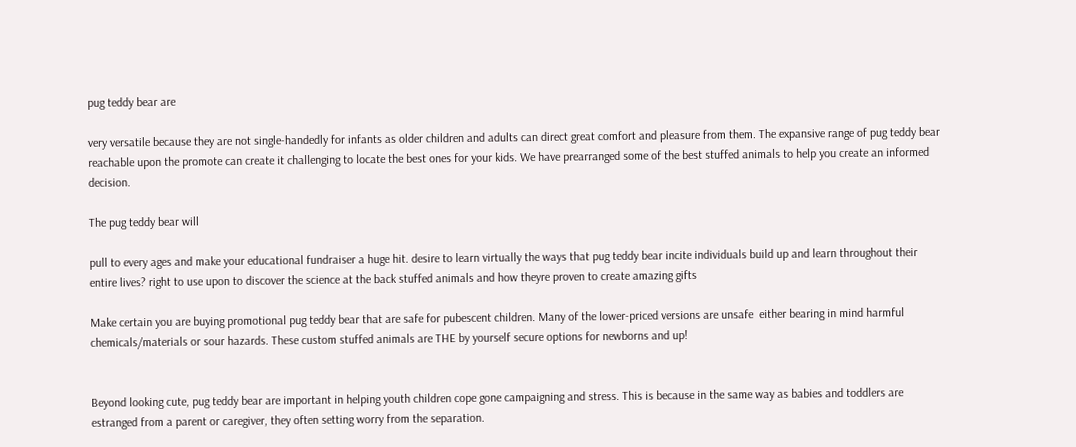pug teddy bear are

very versatile because they are not single-handedly for infants as older children and adults can direct great comfort and pleasure from them. The expansive range of pug teddy bear reachable upon the promote can create it challenging to locate the best ones for your kids. We have prearranged some of the best stuffed animals to help you create an informed decision.

The pug teddy bear will

pull to every ages and make your educational fundraiser a huge hit. desire to learn virtually the ways that pug teddy bear incite individuals build up and learn throughout their entire lives? right to use upon to discover the science at the back stuffed animals and how theyre proven to create amazing gifts

Make certain you are buying promotional pug teddy bear that are safe for pubescent children. Many of the lower-priced versions are unsafe  either bearing in mind harmful chemicals/materials or sour hazards. These custom stuffed animals are THE by yourself secure options for newborns and up!


Beyond looking cute, pug teddy bear are important in helping youth children cope gone campaigning and stress. This is because in the same way as babies and toddlers are estranged from a parent or caregiver, they often setting worry from the separation.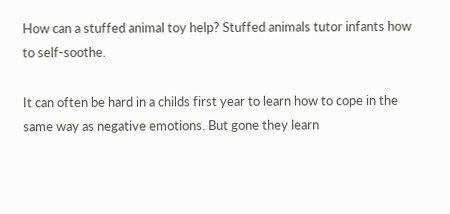How can a stuffed animal toy help? Stuffed animals tutor infants how to self-soothe.

It can often be hard in a childs first year to learn how to cope in the same way as negative emotions. But gone they learn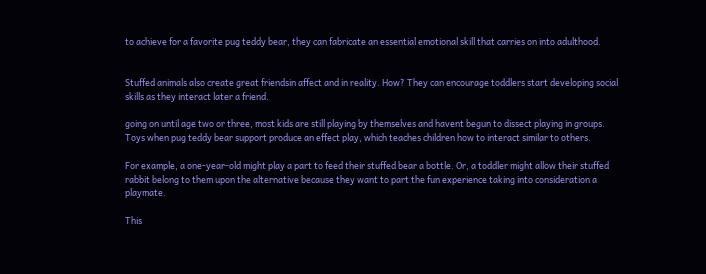to achieve for a favorite pug teddy bear, they can fabricate an essential emotional skill that carries on into adulthood.


Stuffed animals also create great friendsin affect and in reality. How? They can encourage toddlers start developing social skills as they interact later a friend.

going on until age two or three, most kids are still playing by themselves and havent begun to dissect playing in groups. Toys when pug teddy bear support produce an effect play, which teaches children how to interact similar to others.

For example, a one-year-old might play a part to feed their stuffed bear a bottle. Or, a toddler might allow their stuffed rabbit belong to them upon the alternative because they want to part the fun experience taking into consideration a playmate.

This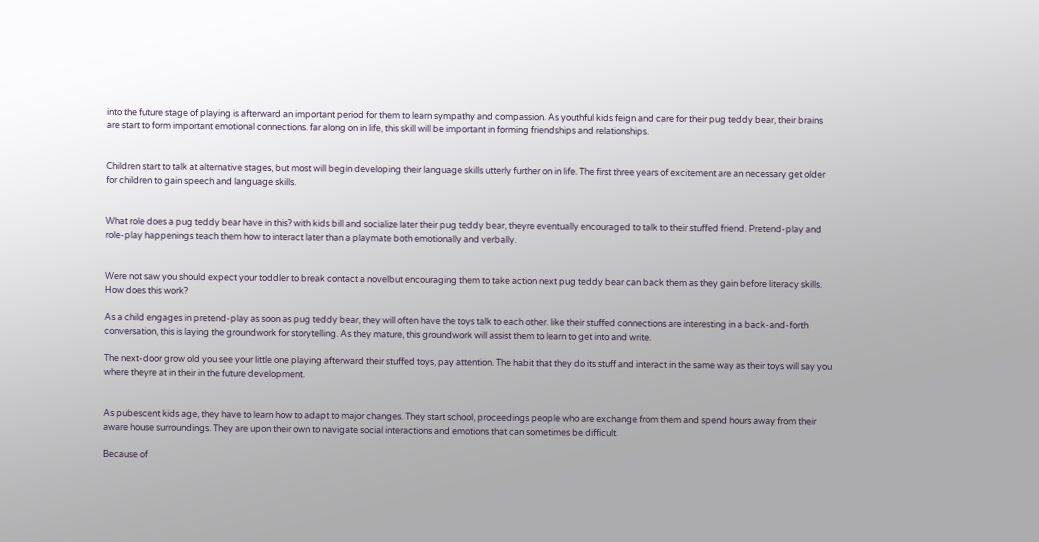into the future stage of playing is afterward an important period for them to learn sympathy and compassion. As youthful kids feign and care for their pug teddy bear, their brains are start to form important emotional connections. far along on in life, this skill will be important in forming friendships and relationships.


Children start to talk at alternative stages, but most will begin developing their language skills utterly further on in life. The first three years of excitement are an necessary get older for children to gain speech and language skills.


What role does a pug teddy bear have in this? with kids bill and socialize later their pug teddy bear, theyre eventually encouraged to talk to their stuffed friend. Pretend-play and role-play happenings teach them how to interact later than a playmate both emotionally and verbally.


Were not saw you should expect your toddler to break contact a novelbut encouraging them to take action next pug teddy bear can back them as they gain before literacy skills. How does this work?

As a child engages in pretend-play as soon as pug teddy bear, they will often have the toys talk to each other. like their stuffed connections are interesting in a back-and-forth conversation, this is laying the groundwork for storytelling. As they mature, this groundwork will assist them to learn to get into and write.

The next-door grow old you see your little one playing afterward their stuffed toys, pay attention. The habit that they do its stuff and interact in the same way as their toys will say you where theyre at in their in the future development.


As pubescent kids age, they have to learn how to adapt to major changes. They start school, proceedings people who are exchange from them and spend hours away from their aware house surroundings. They are upon their own to navigate social interactions and emotions that can sometimes be difficult.

Because of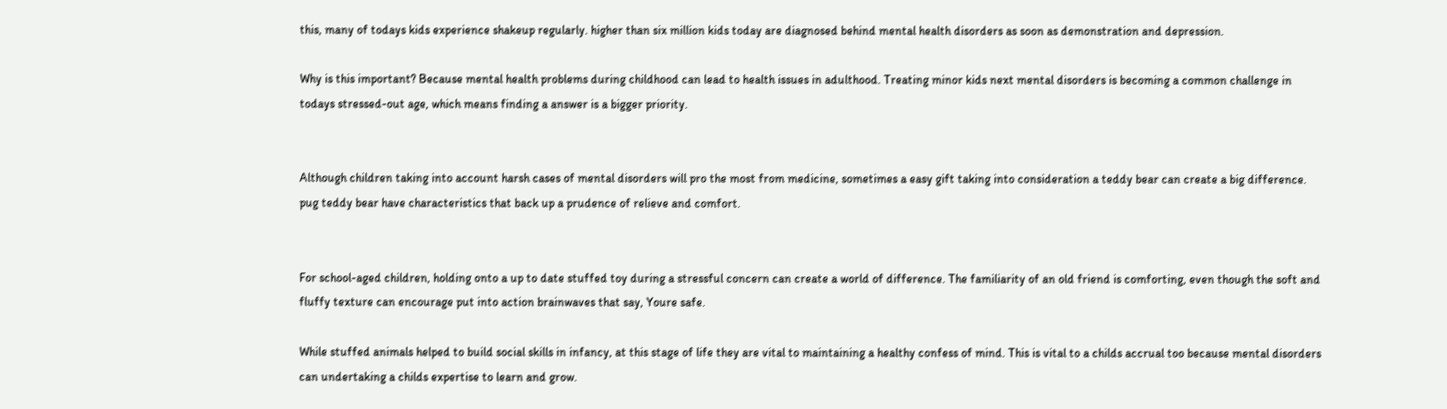this, many of todays kids experience shakeup regularly. higher than six million kids today are diagnosed behind mental health disorders as soon as demonstration and depression.

Why is this important? Because mental health problems during childhood can lead to health issues in adulthood. Treating minor kids next mental disorders is becoming a common challenge in todays stressed-out age, which means finding a answer is a bigger priority.


Although children taking into account harsh cases of mental disorders will pro the most from medicine, sometimes a easy gift taking into consideration a teddy bear can create a big difference. pug teddy bear have characteristics that back up a prudence of relieve and comfort.


For school-aged children, holding onto a up to date stuffed toy during a stressful concern can create a world of difference. The familiarity of an old friend is comforting, even though the soft and fluffy texture can encourage put into action brainwaves that say, Youre safe.

While stuffed animals helped to build social skills in infancy, at this stage of life they are vital to maintaining a healthy confess of mind. This is vital to a childs accrual too because mental disorders can undertaking a childs expertise to learn and grow.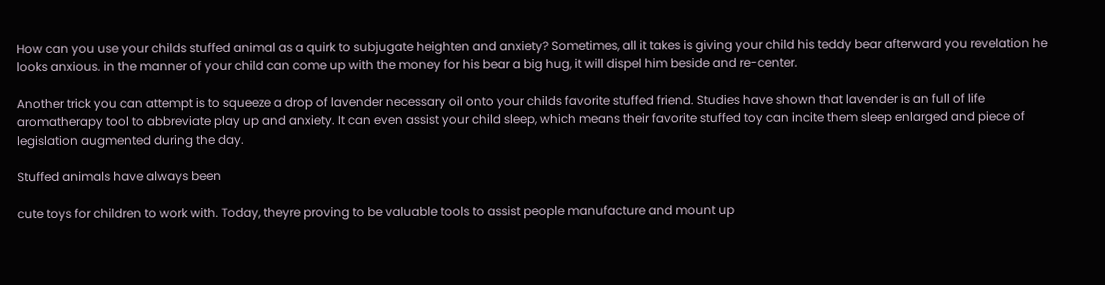How can you use your childs stuffed animal as a quirk to subjugate heighten and anxiety? Sometimes, all it takes is giving your child his teddy bear afterward you revelation he looks anxious. in the manner of your child can come up with the money for his bear a big hug, it will dispel him beside and re-center.

Another trick you can attempt is to squeeze a drop of lavender necessary oil onto your childs favorite stuffed friend. Studies have shown that lavender is an full of life aromatherapy tool to abbreviate play up and anxiety. It can even assist your child sleep, which means their favorite stuffed toy can incite them sleep enlarged and piece of legislation augmented during the day.

Stuffed animals have always been

cute toys for children to work with. Today, theyre proving to be valuable tools to assist people manufacture and mount up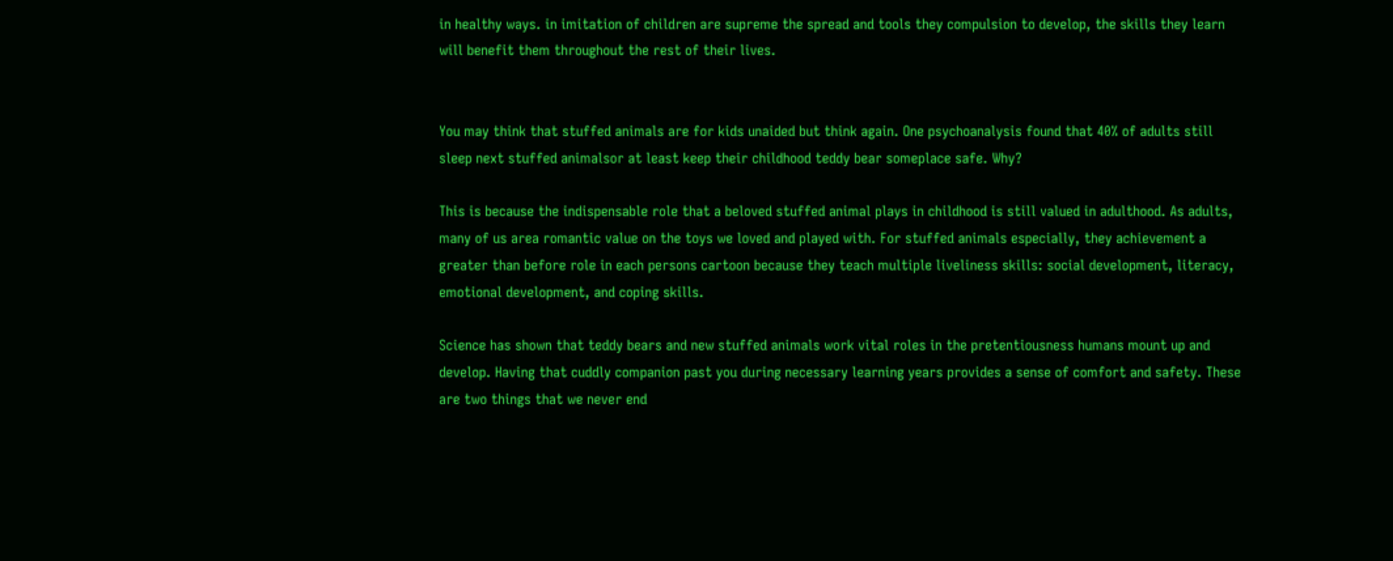in healthy ways. in imitation of children are supreme the spread and tools they compulsion to develop, the skills they learn will benefit them throughout the rest of their lives.


You may think that stuffed animals are for kids unaided but think again. One psychoanalysis found that 40% of adults still sleep next stuffed animalsor at least keep their childhood teddy bear someplace safe. Why?

This is because the indispensable role that a beloved stuffed animal plays in childhood is still valued in adulthood. As adults, many of us area romantic value on the toys we loved and played with. For stuffed animals especially, they achievement a greater than before role in each persons cartoon because they teach multiple liveliness skills: social development, literacy, emotional development, and coping skills.

Science has shown that teddy bears and new stuffed animals work vital roles in the pretentiousness humans mount up and develop. Having that cuddly companion past you during necessary learning years provides a sense of comfort and safety. These are two things that we never end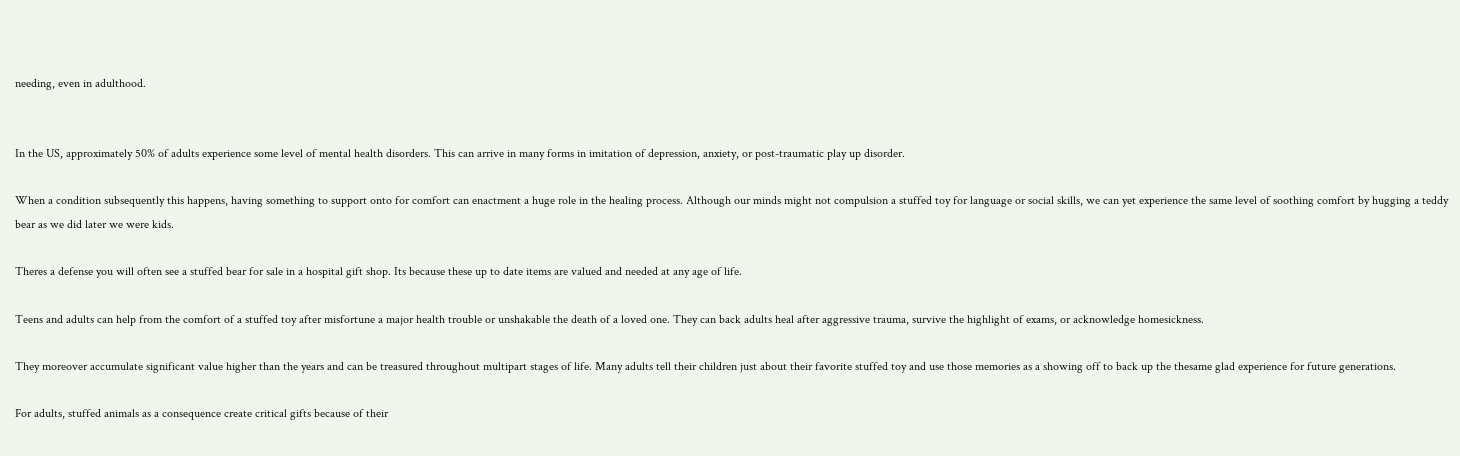needing, even in adulthood.


In the US, approximately 50% of adults experience some level of mental health disorders. This can arrive in many forms in imitation of depression, anxiety, or post-traumatic play up disorder.

When a condition subsequently this happens, having something to support onto for comfort can enactment a huge role in the healing process. Although our minds might not compulsion a stuffed toy for language or social skills, we can yet experience the same level of soothing comfort by hugging a teddy bear as we did later we were kids.

Theres a defense you will often see a stuffed bear for sale in a hospital gift shop. Its because these up to date items are valued and needed at any age of life.

Teens and adults can help from the comfort of a stuffed toy after misfortune a major health trouble or unshakable the death of a loved one. They can back adults heal after aggressive trauma, survive the highlight of exams, or acknowledge homesickness.

They moreover accumulate significant value higher than the years and can be treasured throughout multipart stages of life. Many adults tell their children just about their favorite stuffed toy and use those memories as a showing off to back up the thesame glad experience for future generations.

For adults, stuffed animals as a consequence create critical gifts because of their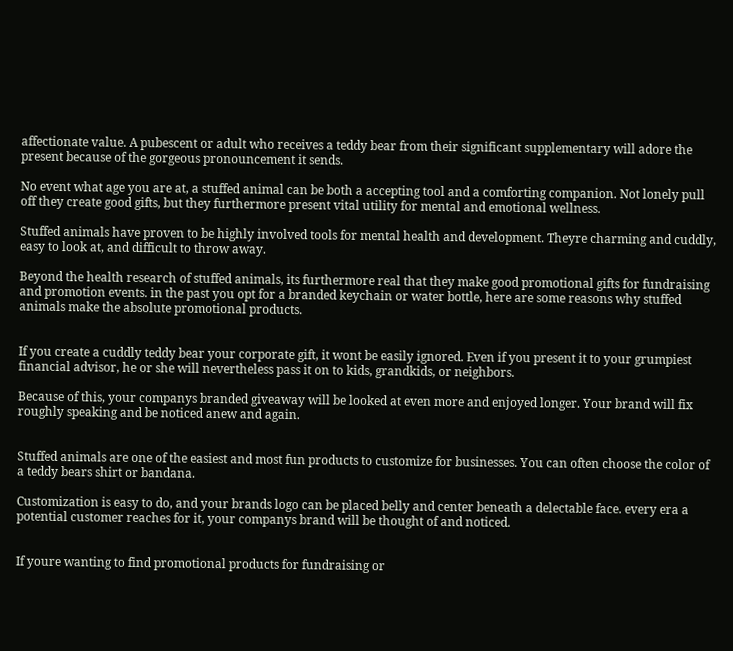affectionate value. A pubescent or adult who receives a teddy bear from their significant supplementary will adore the present because of the gorgeous pronouncement it sends.

No event what age you are at, a stuffed animal can be both a accepting tool and a comforting companion. Not lonely pull off they create good gifts, but they furthermore present vital utility for mental and emotional wellness.

Stuffed animals have proven to be highly involved tools for mental health and development. Theyre charming and cuddly, easy to look at, and difficult to throw away.

Beyond the health research of stuffed animals, its furthermore real that they make good promotional gifts for fundraising and promotion events. in the past you opt for a branded keychain or water bottle, here are some reasons why stuffed animals make the absolute promotional products.


If you create a cuddly teddy bear your corporate gift, it wont be easily ignored. Even if you present it to your grumpiest financial advisor, he or she will nevertheless pass it on to kids, grandkids, or neighbors.

Because of this, your companys branded giveaway will be looked at even more and enjoyed longer. Your brand will fix roughly speaking and be noticed anew and again.


Stuffed animals are one of the easiest and most fun products to customize for businesses. You can often choose the color of a teddy bears shirt or bandana.

Customization is easy to do, and your brands logo can be placed belly and center beneath a delectable face. every era a potential customer reaches for it, your companys brand will be thought of and noticed.


If youre wanting to find promotional products for fundraising or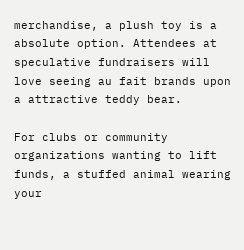merchandise, a plush toy is a absolute option. Attendees at speculative fundraisers will love seeing au fait brands upon a attractive teddy bear.

For clubs or community organizations wanting to lift funds, a stuffed animal wearing your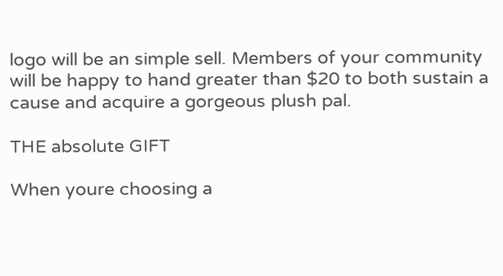logo will be an simple sell. Members of your community will be happy to hand greater than $20 to both sustain a cause and acquire a gorgeous plush pal.

THE absolute GIFT

When youre choosing a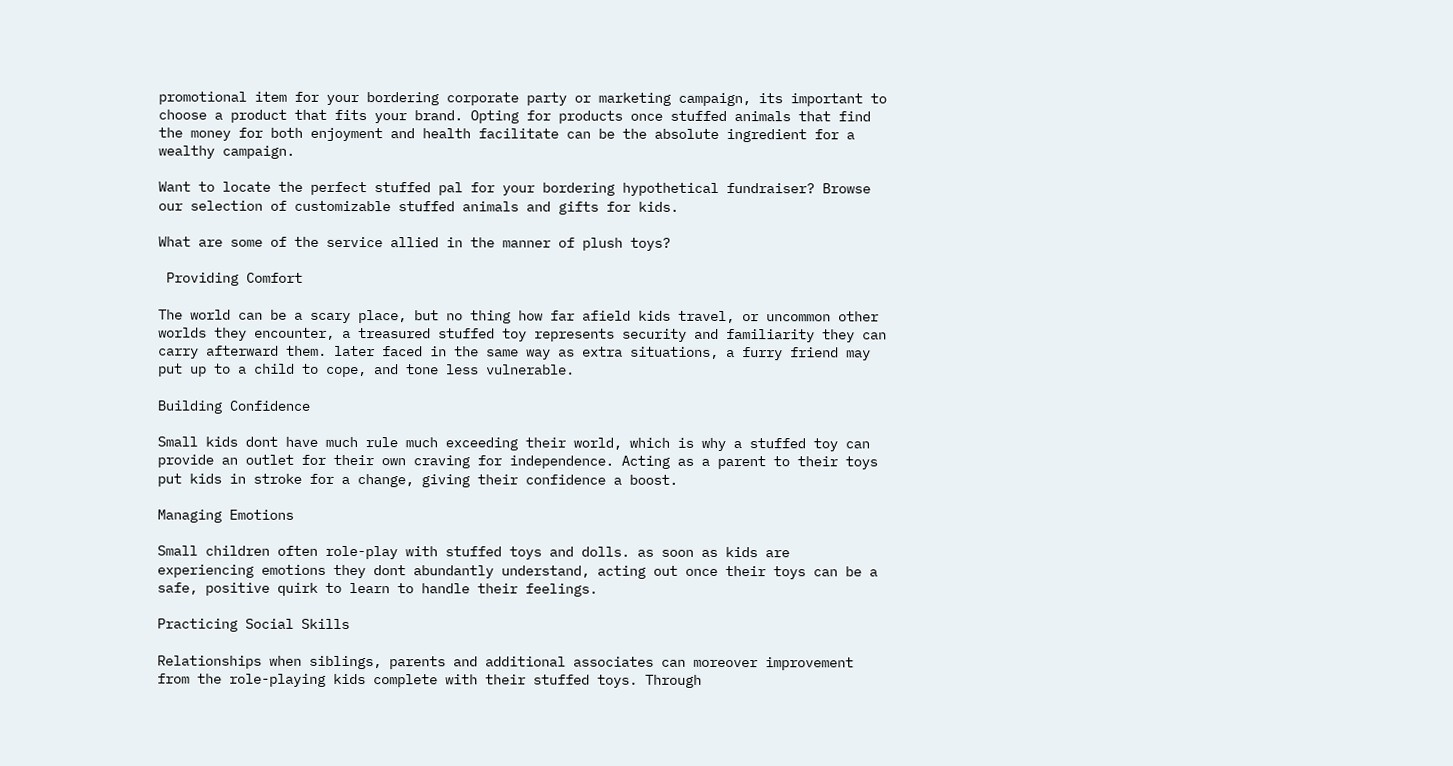promotional item for your bordering corporate party or marketing campaign, its important to choose a product that fits your brand. Opting for products once stuffed animals that find the money for both enjoyment and health facilitate can be the absolute ingredient for a wealthy campaign.

Want to locate the perfect stuffed pal for your bordering hypothetical fundraiser? Browse our selection of customizable stuffed animals and gifts for kids.

What are some of the service allied in the manner of plush toys?

 Providing Comfort

The world can be a scary place, but no thing how far afield kids travel, or uncommon other worlds they encounter, a treasured stuffed toy represents security and familiarity they can carry afterward them. later faced in the same way as extra situations, a furry friend may put up to a child to cope, and tone less vulnerable.

Building Confidence

Small kids dont have much rule much exceeding their world, which is why a stuffed toy can provide an outlet for their own craving for independence. Acting as a parent to their toys put kids in stroke for a change, giving their confidence a boost.

Managing Emotions

Small children often role-play with stuffed toys and dolls. as soon as kids are experiencing emotions they dont abundantly understand, acting out once their toys can be a safe, positive quirk to learn to handle their feelings.

Practicing Social Skills

Relationships when siblings, parents and additional associates can moreover improvement from the role-playing kids complete with their stuffed toys. Through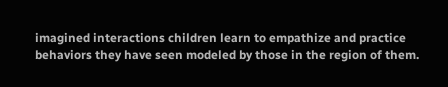imagined interactions children learn to empathize and practice behaviors they have seen modeled by those in the region of them.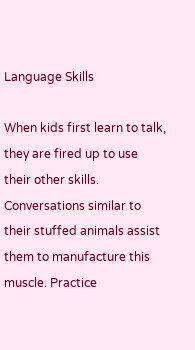Language Skills

When kids first learn to talk, they are fired up to use their other skills. Conversations similar to their stuffed animals assist them to manufacture this muscle. Practice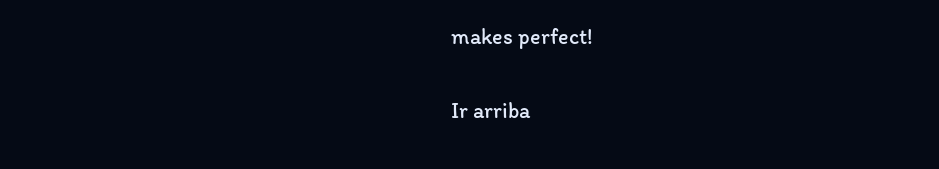makes perfect!

Ir arriba